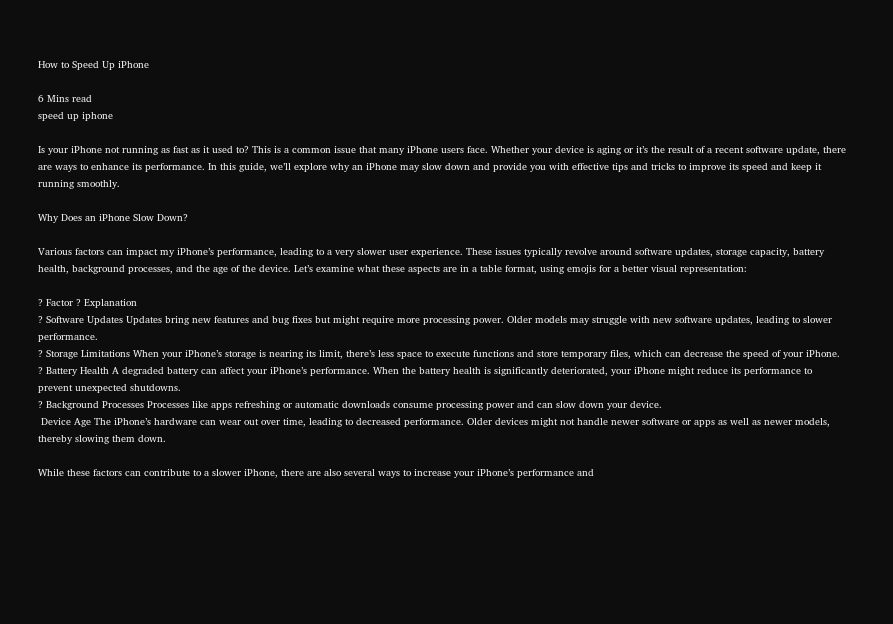How to Speed Up iPhone

6 Mins read
speed up iphone

Is your iPhone not running as fast as it used to? This is a common issue that many iPhone users face. Whether your device is aging or it’s the result of a recent software update, there are ways to enhance its performance. In this guide, we’ll explore why an iPhone may slow down and provide you with effective tips and tricks to improve its speed and keep it running smoothly.

Why Does an iPhone Slow Down?

Various factors can impact my iPhone’s performance, leading to a very slower user experience. These issues typically revolve around software updates, storage capacity, battery health, background processes, and the age of the device. Let’s examine what these aspects are in a table format, using emojis for a better visual representation:

? Factor ? Explanation
? Software Updates Updates bring new features and bug fixes but might require more processing power. Older models may struggle with new software updates, leading to slower performance.
? Storage Limitations When your iPhone’s storage is nearing its limit, there’s less space to execute functions and store temporary files, which can decrease the speed of your iPhone.
? Battery Health A degraded battery can affect your iPhone’s performance. When the battery health is significantly deteriorated, your iPhone might reduce its performance to prevent unexpected shutdowns.
? Background Processes Processes like apps refreshing or automatic downloads consume processing power and can slow down your device.
 Device Age The iPhone’s hardware can wear out over time, leading to decreased performance. Older devices might not handle newer software or apps as well as newer models, thereby slowing them down.

While these factors can contribute to a slower iPhone, there are also several ways to increase your iPhone’s performance and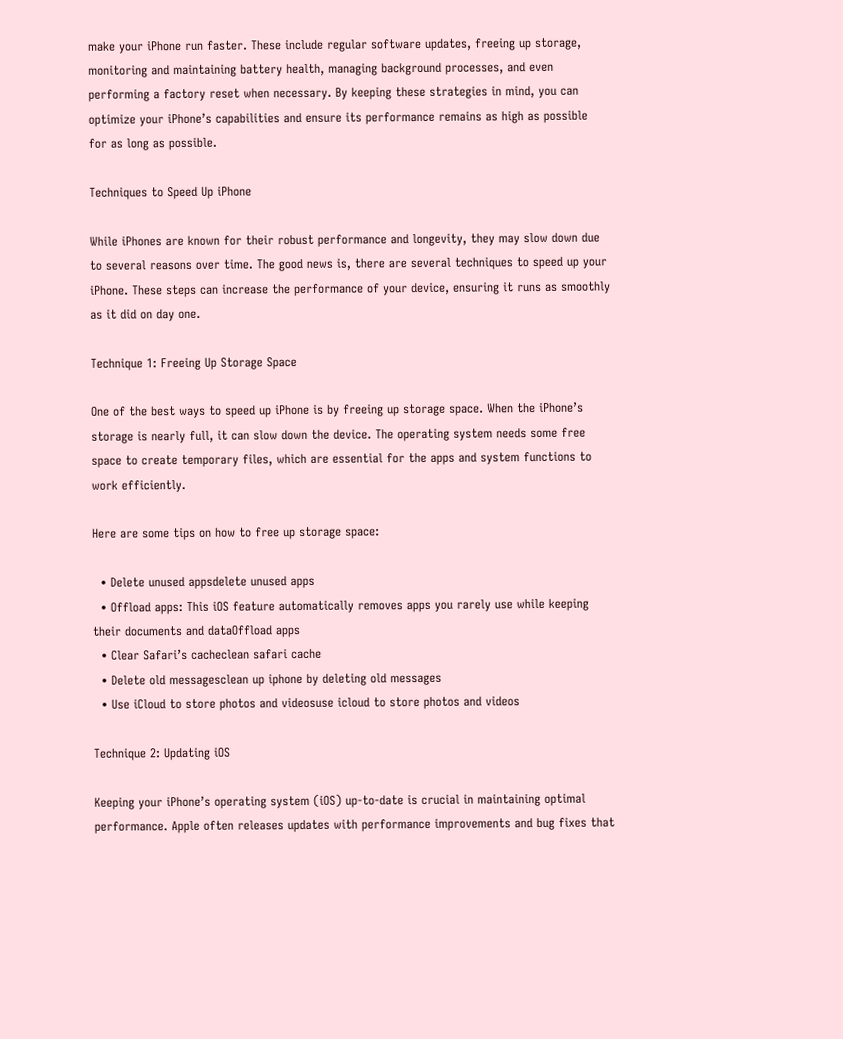make your iPhone run faster. These include regular software updates, freeing up storage, monitoring and maintaining battery health, managing background processes, and even performing a factory reset when necessary. By keeping these strategies in mind, you can optimize your iPhone’s capabilities and ensure its performance remains as high as possible for as long as possible.

Techniques to Speed Up iPhone

While iPhones are known for their robust performance and longevity, they may slow down due to several reasons over time. The good news is, there are several techniques to speed up your iPhone. These steps can increase the performance of your device, ensuring it runs as smoothly as it did on day one.

Technique 1: Freeing Up Storage Space

One of the best ways to speed up iPhone is by freeing up storage space. When the iPhone’s storage is nearly full, it can slow down the device. The operating system needs some free space to create temporary files, which are essential for the apps and system functions to work efficiently.

Here are some tips on how to free up storage space:

  • Delete unused appsdelete unused apps
  • Offload apps: This iOS feature automatically removes apps you rarely use while keeping their documents and dataOffload apps
  • Clear Safari’s cacheclean safari cache
  • Delete old messagesclean up iphone by deleting old messages
  • Use iCloud to store photos and videosuse icloud to store photos and videos

Technique 2: Updating iOS

Keeping your iPhone’s operating system (iOS) up-to-date is crucial in maintaining optimal performance. Apple often releases updates with performance improvements and bug fixes that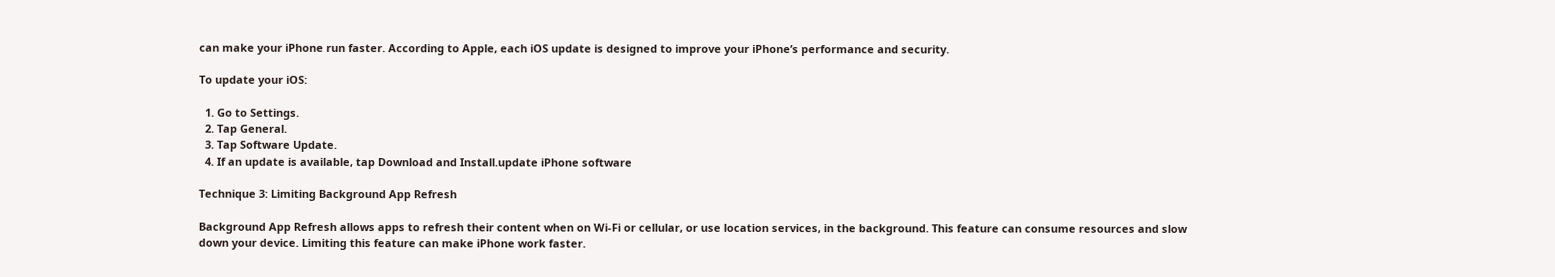can make your iPhone run faster. According to Apple, each iOS update is designed to improve your iPhone’s performance and security.

To update your iOS:

  1. Go to Settings.
  2. Tap General.
  3. Tap Software Update.
  4. If an update is available, tap Download and Install.update iPhone software

Technique 3: Limiting Background App Refresh

Background App Refresh allows apps to refresh their content when on Wi-Fi or cellular, or use location services, in the background. This feature can consume resources and slow down your device. Limiting this feature can make iPhone work faster.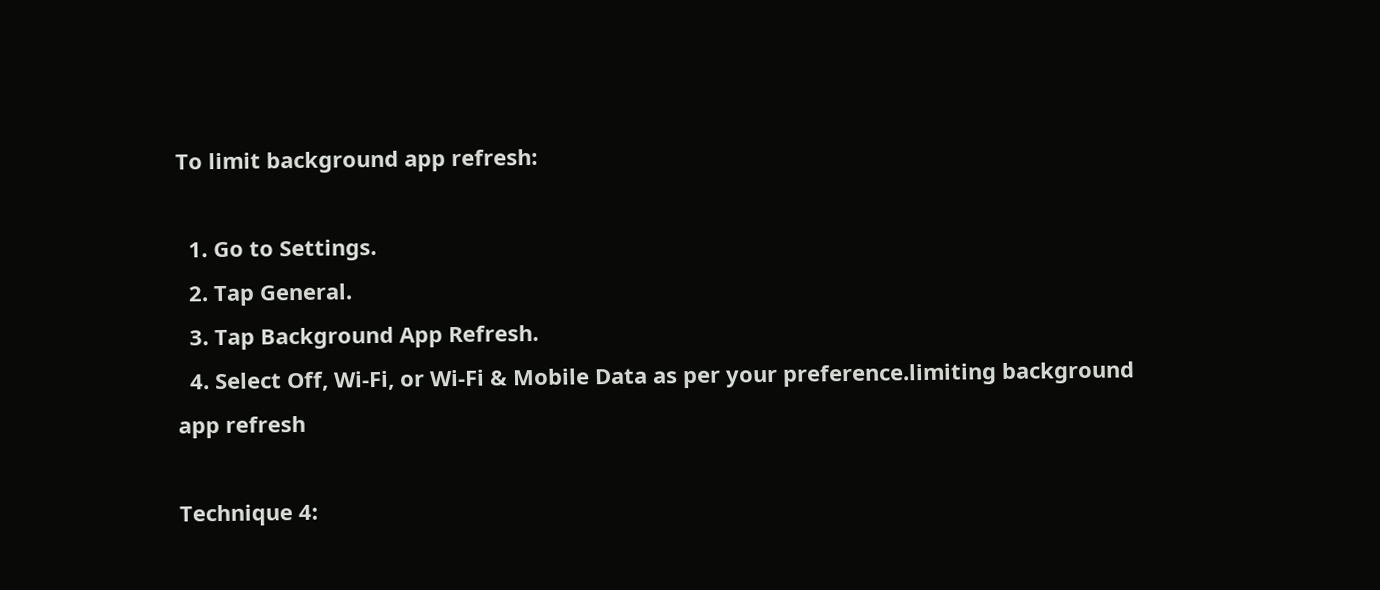To limit background app refresh:

  1. Go to Settings.
  2. Tap General.
  3. Tap Background App Refresh.
  4. Select Off, Wi-Fi, or Wi-Fi & Mobile Data as per your preference.limiting background app refresh

Technique 4: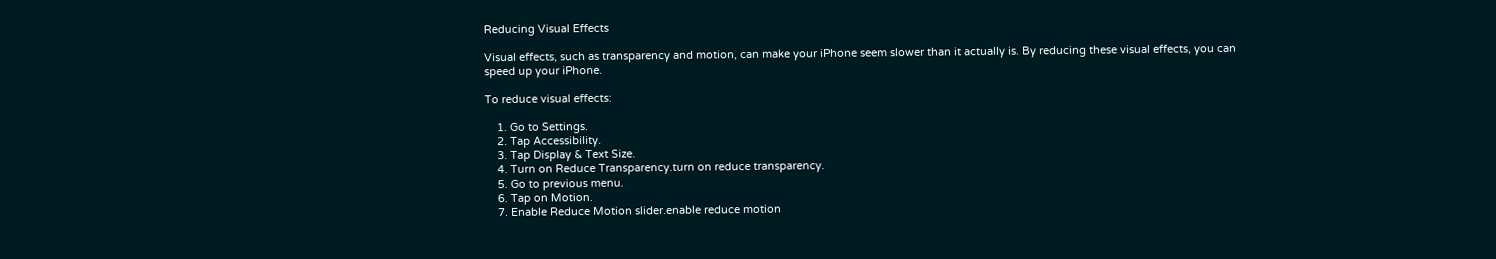Reducing Visual Effects

Visual effects, such as transparency and motion, can make your iPhone seem slower than it actually is. By reducing these visual effects, you can speed up your iPhone.

To reduce visual effects:

    1. Go to Settings.
    2. Tap Accessibility.
    3. Tap Display & Text Size.
    4. Turn on Reduce Transparency.turn on reduce transparency.
    5. Go to previous menu.
    6. Tap on Motion.
    7. Enable Reduce Motion slider.enable reduce motion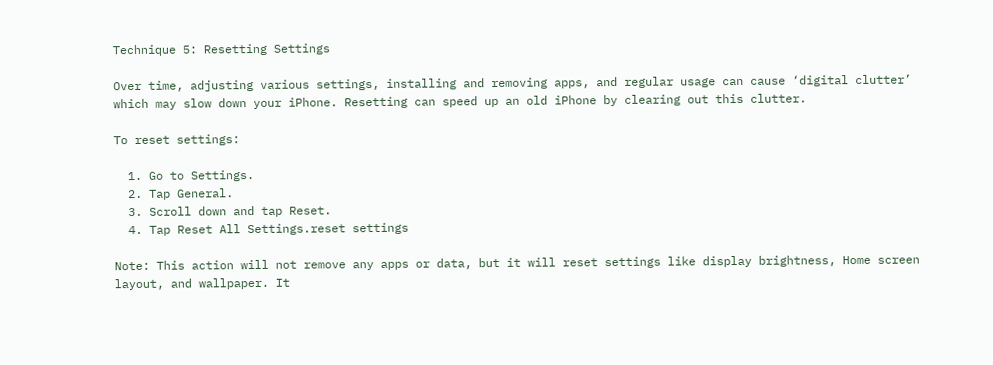Technique 5: Resetting Settings

Over time, adjusting various settings, installing and removing apps, and regular usage can cause ‘digital clutter’ which may slow down your iPhone. Resetting can speed up an old iPhone by clearing out this clutter.

To reset settings:

  1. Go to Settings.
  2. Tap General.
  3. Scroll down and tap Reset.
  4. Tap Reset All Settings.reset settings

Note: This action will not remove any apps or data, but it will reset settings like display brightness, Home screen layout, and wallpaper. It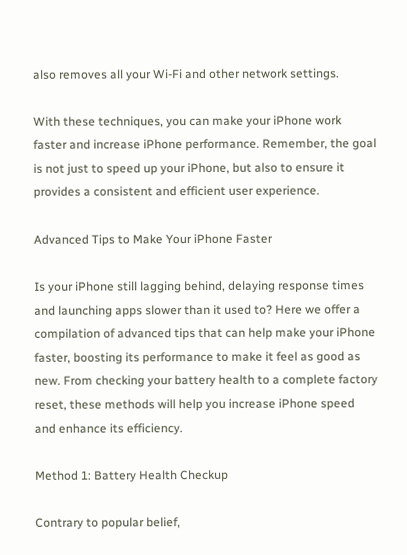also removes all your Wi-Fi and other network settings.

With these techniques, you can make your iPhone work faster and increase iPhone performance. Remember, the goal is not just to speed up your iPhone, but also to ensure it provides a consistent and efficient user experience.

Advanced Tips to Make Your iPhone Faster

Is your iPhone still lagging behind, delaying response times and launching apps slower than it used to? Here we offer a compilation of advanced tips that can help make your iPhone faster, boosting its performance to make it feel as good as new. From checking your battery health to a complete factory reset, these methods will help you increase iPhone speed and enhance its efficiency.

Method 1: Battery Health Checkup

Contrary to popular belief,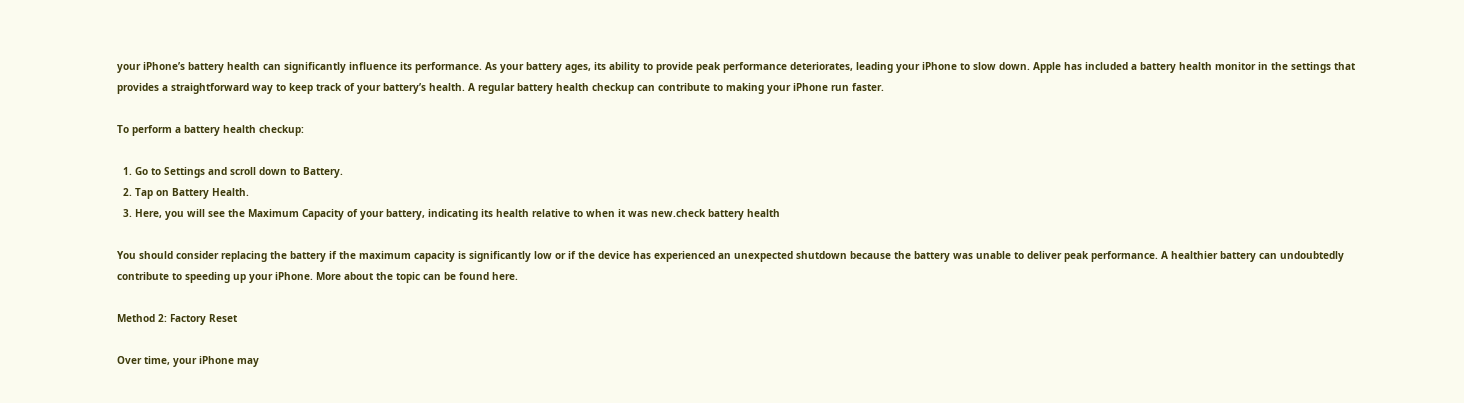your iPhone’s battery health can significantly influence its performance. As your battery ages, its ability to provide peak performance deteriorates, leading your iPhone to slow down. Apple has included a battery health monitor in the settings that provides a straightforward way to keep track of your battery’s health. A regular battery health checkup can contribute to making your iPhone run faster.

To perform a battery health checkup:

  1. Go to Settings and scroll down to Battery.
  2. Tap on Battery Health.
  3. Here, you will see the Maximum Capacity of your battery, indicating its health relative to when it was new.check battery health

You should consider replacing the battery if the maximum capacity is significantly low or if the device has experienced an unexpected shutdown because the battery was unable to deliver peak performance. A healthier battery can undoubtedly contribute to speeding up your iPhone. More about the topic can be found here.

Method 2: Factory Reset

Over time, your iPhone may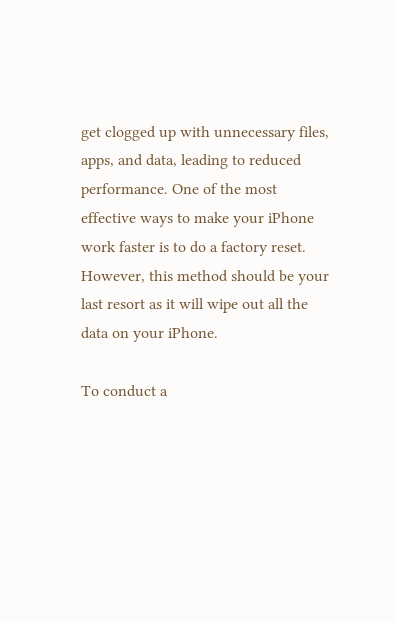get clogged up with unnecessary files, apps, and data, leading to reduced performance. One of the most effective ways to make your iPhone work faster is to do a factory reset. However, this method should be your last resort as it will wipe out all the data on your iPhone.

To conduct a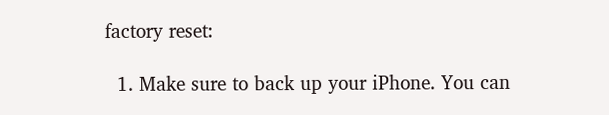factory reset:

  1. Make sure to back up your iPhone. You can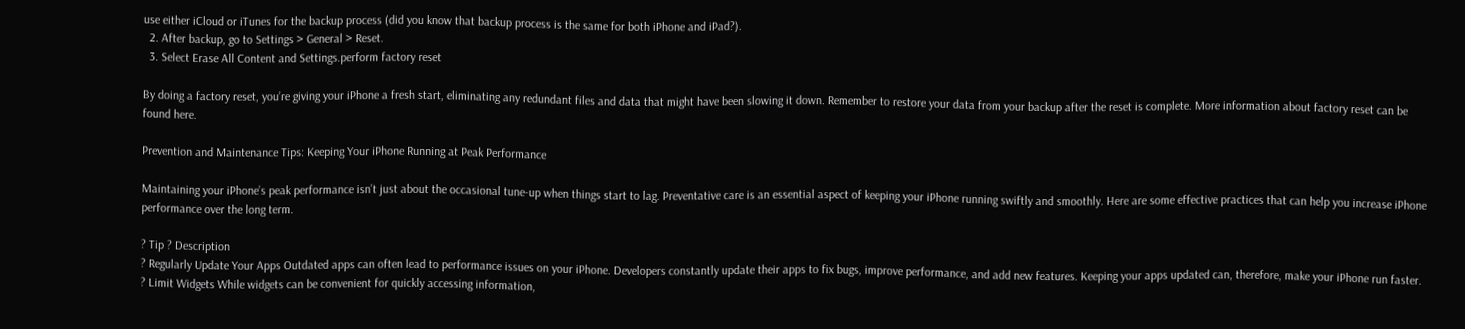use either iCloud or iTunes for the backup process (did you know that backup process is the same for both iPhone and iPad?).
  2. After backup, go to Settings > General > Reset.
  3. Select Erase All Content and Settings.perform factory reset

By doing a factory reset, you’re giving your iPhone a fresh start, eliminating any redundant files and data that might have been slowing it down. Remember to restore your data from your backup after the reset is complete. More information about factory reset can be found here.

Prevention and Maintenance Tips: Keeping Your iPhone Running at Peak Performance

Maintaining your iPhone’s peak performance isn’t just about the occasional tune-up when things start to lag. Preventative care is an essential aspect of keeping your iPhone running swiftly and smoothly. Here are some effective practices that can help you increase iPhone performance over the long term.

? Tip ? Description
? Regularly Update Your Apps Outdated apps can often lead to performance issues on your iPhone. Developers constantly update their apps to fix bugs, improve performance, and add new features. Keeping your apps updated can, therefore, make your iPhone run faster.
? Limit Widgets While widgets can be convenient for quickly accessing information,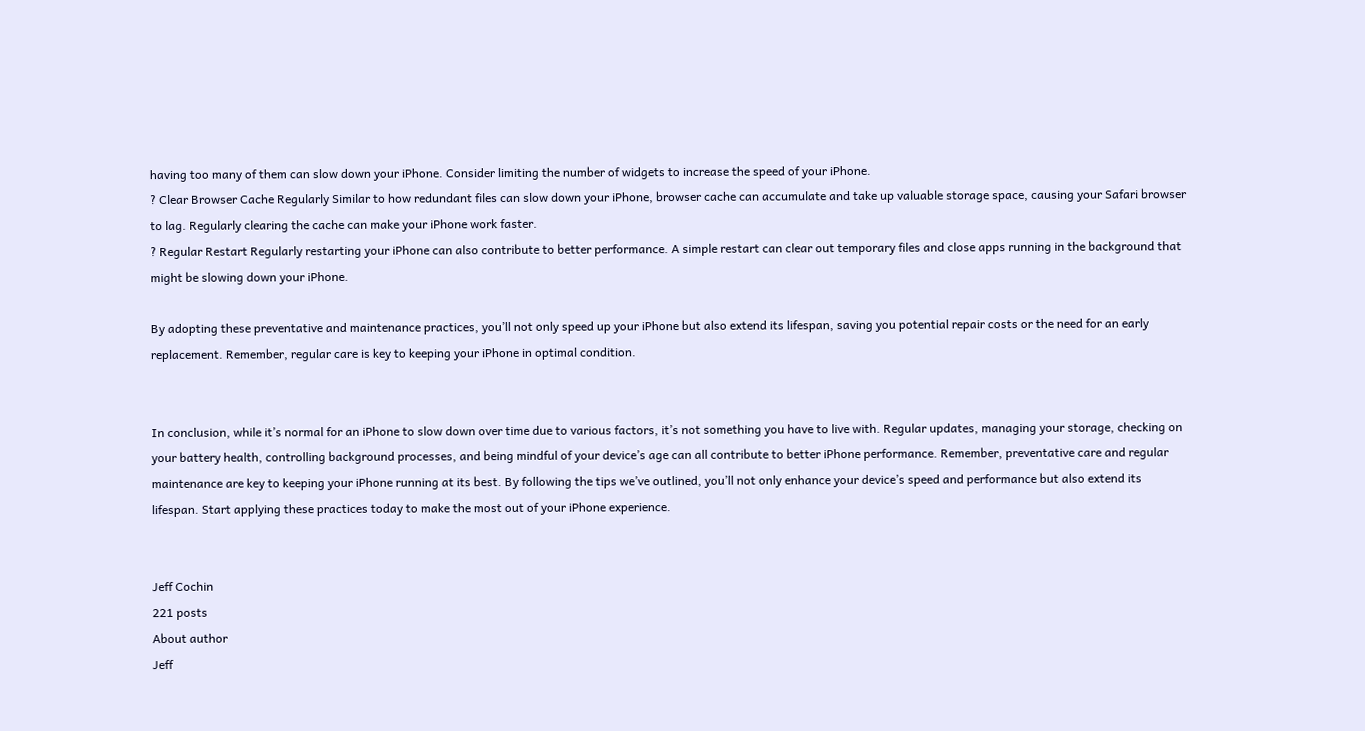having too many of them can slow down your iPhone. Consider limiting the number of widgets to increase the speed of your iPhone.
? Clear Browser Cache Regularly Similar to how redundant files can slow down your iPhone, browser cache can accumulate and take up valuable storage space, causing your Safari browser to lag. Regularly clearing the cache can make your iPhone work faster.
? Regular Restart Regularly restarting your iPhone can also contribute to better performance. A simple restart can clear out temporary files and close apps running in the background that might be slowing down your iPhone.

By adopting these preventative and maintenance practices, you’ll not only speed up your iPhone but also extend its lifespan, saving you potential repair costs or the need for an early replacement. Remember, regular care is key to keeping your iPhone in optimal condition.


In conclusion, while it’s normal for an iPhone to slow down over time due to various factors, it’s not something you have to live with. Regular updates, managing your storage, checking on your battery health, controlling background processes, and being mindful of your device’s age can all contribute to better iPhone performance. Remember, preventative care and regular maintenance are key to keeping your iPhone running at its best. By following the tips we’ve outlined, you’ll not only enhance your device’s speed and performance but also extend its lifespan. Start applying these practices today to make the most out of your iPhone experience.


Jeff Cochin
221 posts
About author
Jeff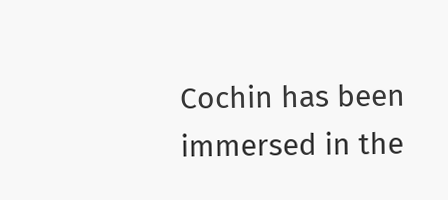Cochin has been immersed in the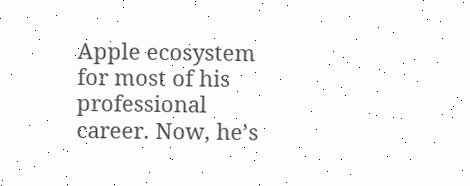Apple ecosystem for most of his professional career. Now, he’s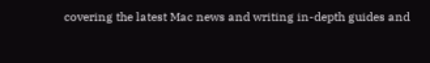covering the latest Mac news and writing in-depth guides and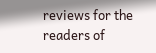reviews for the readers of